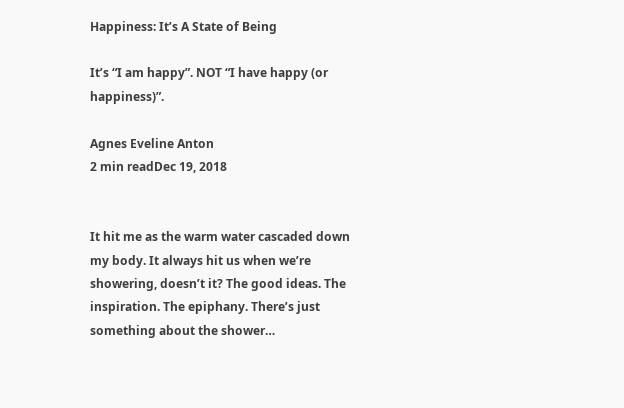Happiness: It’s A State of Being

It’s “I am happy”. NOT “I have happy (or happiness)”.

Agnes Eveline Anton
2 min readDec 19, 2018


It hit me as the warm water cascaded down my body. It always hit us when we’re showering, doesn’t it? The good ideas. The inspiration. The epiphany. There’s just something about the shower…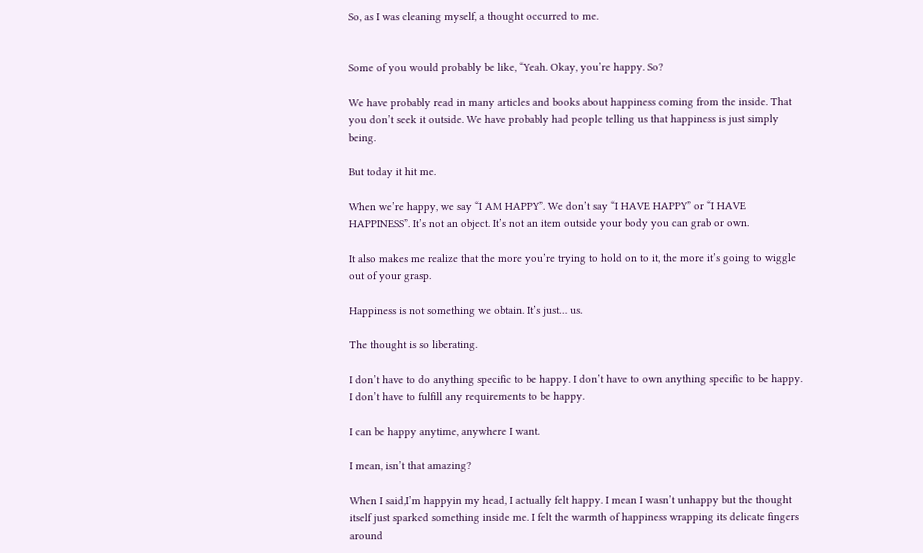So, as I was cleaning myself, a thought occurred to me.


Some of you would probably be like, “Yeah. Okay, you’re happy. So?

We have probably read in many articles and books about happiness coming from the inside. That you don’t seek it outside. We have probably had people telling us that happiness is just simply being.

But today it hit me.

When we’re happy, we say “I AM HAPPY”. We don’t say “I HAVE HAPPY” or “I HAVE HAPPINESS”. It’s not an object. It’s not an item outside your body you can grab or own.

It also makes me realize that the more you’re trying to hold on to it, the more it’s going to wiggle out of your grasp.

Happiness is not something we obtain. It’s just… us.

The thought is so liberating.

I don’t have to do anything specific to be happy. I don’t have to own anything specific to be happy. I don’t have to fulfill any requirements to be happy.

I can be happy anytime, anywhere I want.

I mean, isn’t that amazing?

When I said,I’m happyin my head, I actually felt happy. I mean I wasn’t unhappy but the thought itself just sparked something inside me. I felt the warmth of happiness wrapping its delicate fingers around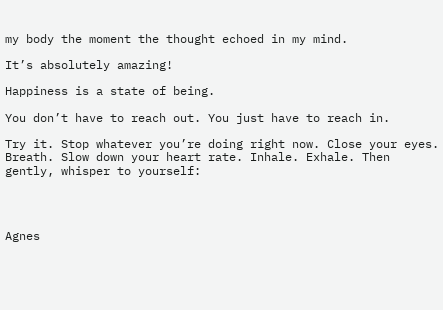my body the moment the thought echoed in my mind.

It’s absolutely amazing!

Happiness is a state of being.

You don’t have to reach out. You just have to reach in.

Try it. Stop whatever you’re doing right now. Close your eyes. Breath. Slow down your heart rate. Inhale. Exhale. Then gently, whisper to yourself:




Agnes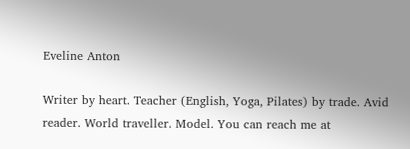Eveline Anton

Writer by heart. Teacher (English, Yoga, Pilates) by trade. Avid reader. World traveller. Model. You can reach me at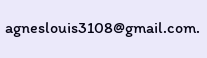agneslouis3108@gmail.com.